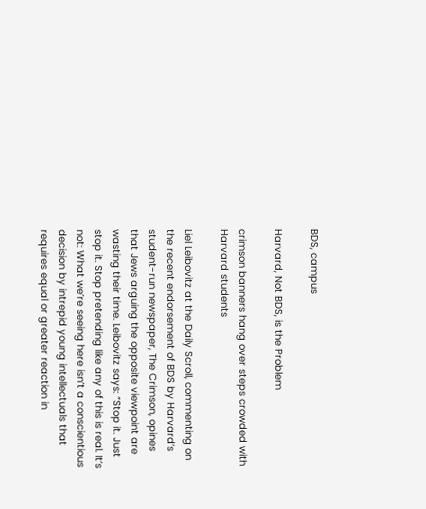BDS, campus

Harvard, Not BDS, is the Problem

crimson banners hang over steps crowded with Harvard students

Liel Leibovitz at the Daily Scroll, commenting on the recent endorsement of BDS by Harvard’s student-run newspaper, The Crimson, opines that Jews arguing the opposite viewpoint are wasting their time. Leibovitz says: “Stop it. Just stop it. Stop pretending like any of this is real. It’s not: What we’re seeing here isn’t a conscientious decision by intrepid young intellectuals that requires equal or greater reaction in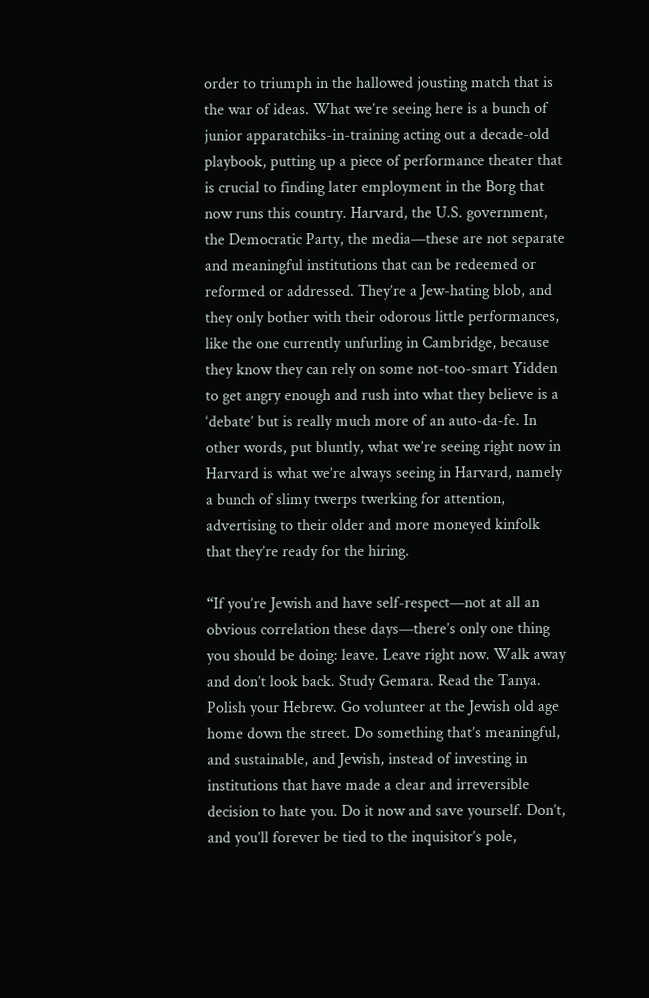order to triumph in the hallowed jousting match that is the war of ideas. What we’re seeing here is a bunch of junior apparatchiks-in-training acting out a decade-old playbook, putting up a piece of performance theater that is crucial to finding later employment in the Borg that now runs this country. Harvard, the U.S. government, the Democratic Party, the media—these are not separate and meaningful institutions that can be redeemed or reformed or addressed. They’re a Jew-hating blob, and they only bother with their odorous little performances, like the one currently unfurling in Cambridge, because they know they can rely on some not-too-smart Yidden to get angry enough and rush into what they believe is a ‘debate’ but is really much more of an auto-da-fe. In other words, put bluntly, what we’re seeing right now in Harvard is what we’re always seeing in Harvard, namely a bunch of slimy twerps twerking for attention, advertising to their older and more moneyed kinfolk that they’re ready for the hiring.

“If you’re Jewish and have self-respect—not at all an obvious correlation these days—there’s only one thing you should be doing: leave. Leave right now. Walk away and don’t look back. Study Gemara. Read the Tanya. Polish your Hebrew. Go volunteer at the Jewish old age home down the street. Do something that’s meaningful, and sustainable, and Jewish, instead of investing in institutions that have made a clear and irreversible decision to hate you. Do it now and save yourself. Don’t, and you’ll forever be tied to the inquisitor’s pole,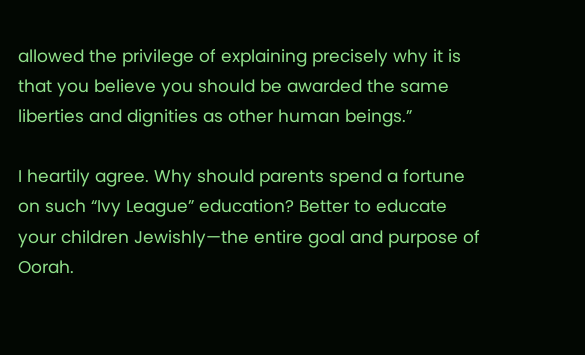allowed the privilege of explaining precisely why it is that you believe you should be awarded the same liberties and dignities as other human beings.”

I heartily agree. Why should parents spend a fortune on such “Ivy League” education? Better to educate your children Jewishly—the entire goal and purpose of Oorah.